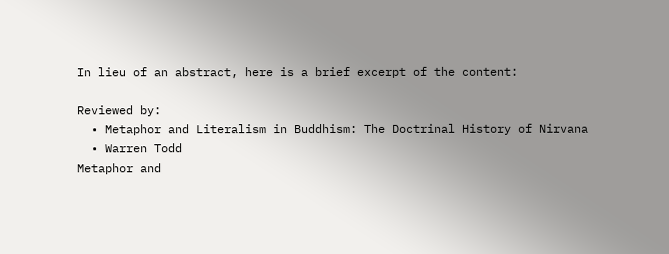In lieu of an abstract, here is a brief excerpt of the content:

Reviewed by:
  • Metaphor and Literalism in Buddhism: The Doctrinal History of Nirvana
  • Warren Todd
Metaphor and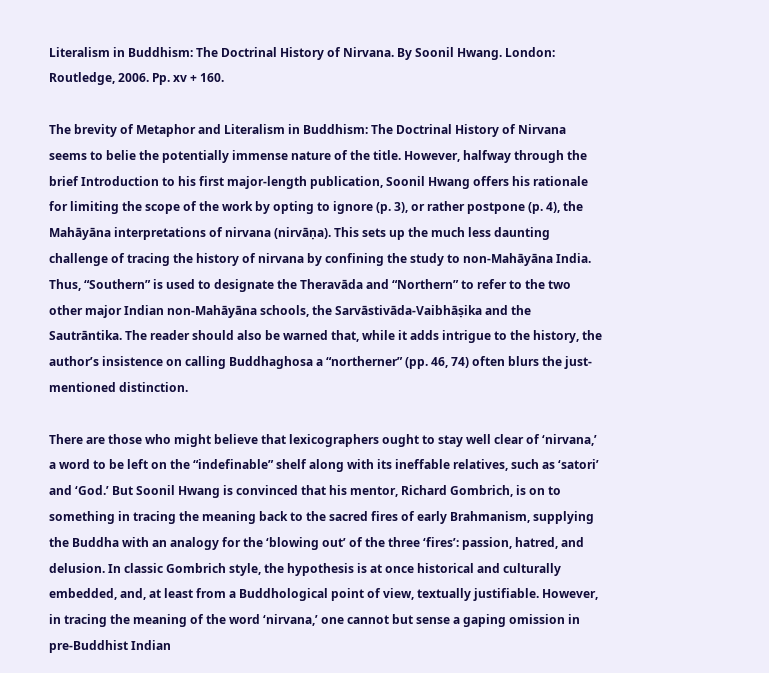Literalism in Buddhism: The Doctrinal History of Nirvana. By Soonil Hwang. London: Routledge, 2006. Pp. xv + 160.

The brevity of Metaphor and Literalism in Buddhism: The Doctrinal History of Nirvana seems to belie the potentially immense nature of the title. However, halfway through the brief Introduction to his first major-length publication, Soonil Hwang offers his rationale for limiting the scope of the work by opting to ignore (p. 3), or rather postpone (p. 4), the Mahāyāna interpretations of nirvana (nirvāṇa). This sets up the much less daunting challenge of tracing the history of nirvana by confining the study to non-Mahāyāna India. Thus, “Southern” is used to designate the Theravāda and “Northern” to refer to the two other major Indian non-Mahāyāna schools, the Sarvāstivāda-Vaibhāṣika and the Sautrāntika. The reader should also be warned that, while it adds intrigue to the history, the author’s insistence on calling Buddhaghosa a “northerner” (pp. 46, 74) often blurs the just-mentioned distinction.

There are those who might believe that lexicographers ought to stay well clear of ‘nirvana,’ a word to be left on the “indefinable” shelf along with its ineffable relatives, such as ‘satori’ and ‘God.’ But Soonil Hwang is convinced that his mentor, Richard Gombrich, is on to something in tracing the meaning back to the sacred fires of early Brahmanism, supplying the Buddha with an analogy for the ‘blowing out’ of the three ‘fires’: passion, hatred, and delusion. In classic Gombrich style, the hypothesis is at once historical and culturally embedded, and, at least from a Buddhological point of view, textually justifiable. However, in tracing the meaning of the word ‘nirvana,’ one cannot but sense a gaping omission in pre-Buddhist Indian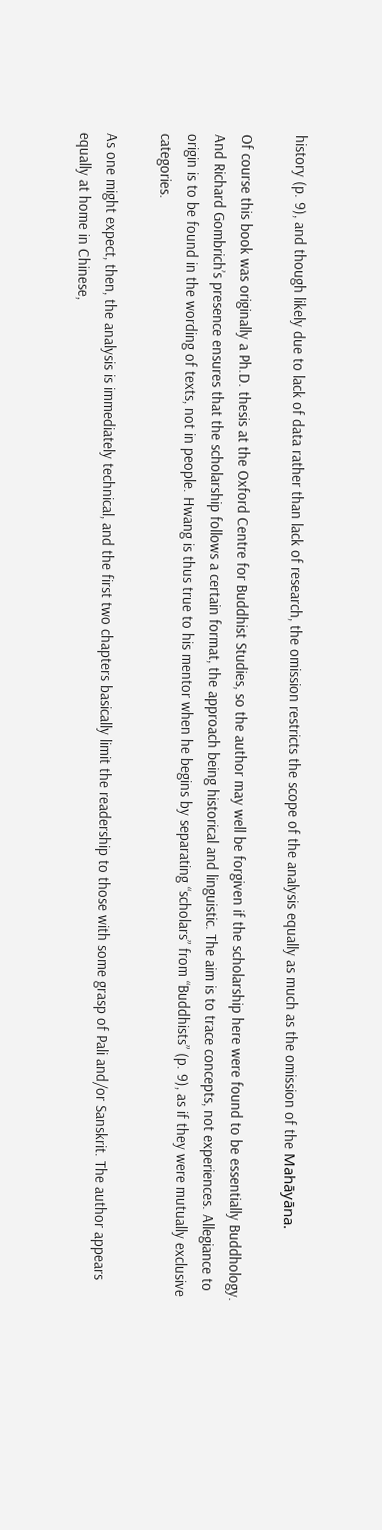history (p. 9), and though likely due to lack of data rather than lack of research, the omission restricts the scope of the analysis equally as much as the omission of the Mahāyāna.

Of course this book was originally a Ph.D. thesis at the Oxford Centre for Buddhist Studies, so the author may well be forgiven if the scholarship here were found to be essentially Buddhology. And Richard Gombrich’s presence ensures that the scholarship follows a certain format, the approach being historical and linguistic. The aim is to trace concepts, not experiences. Allegiance to origin is to be found in the wording of texts, not in people. Hwang is thus true to his mentor when he begins by separating “scholars” from “Buddhists” (p. 9), as if they were mutually exclusive categories.

As one might expect, then, the analysis is immediately technical, and the first two chapters basically limit the readership to those with some grasp of Pali and/or Sanskrit. The author appears equally at home in Chinese,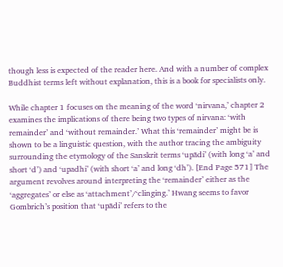though less is expected of the reader here. And with a number of complex Buddhist terms left without explanation, this is a book for specialists only.

While chapter 1 focuses on the meaning of the word ‘nirvana,’ chapter 2 examines the implications of there being two types of nirvana: ‘with remainder’ and ‘without remainder.’ What this ‘remainder’ might be is shown to be a linguistic question, with the author tracing the ambiguity surrounding the etymology of the Sanskrit terms ‘upādi’ (with long ‘a’ and short ‘d’) and ‘upadhi’ (with short ‘a’ and long ‘dh’). [End Page 571] The argument revolves around interpreting the ‘remainder’ either as the ‘aggregates’ or else as ‘attachment’/‘clinging.’ Hwang seems to favor Gombrich’s position that ‘upādi’ refers to the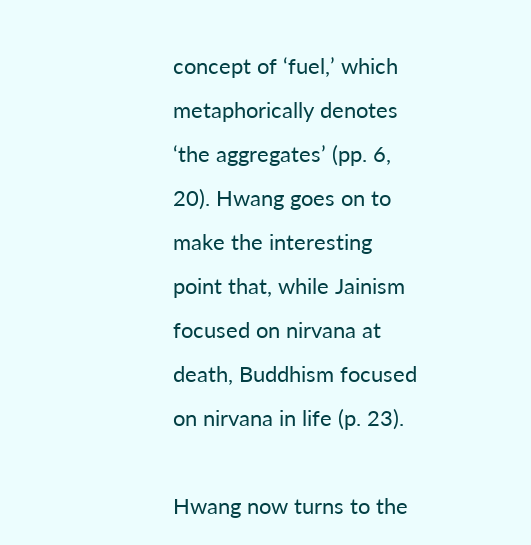concept of ‘fuel,’ which metaphorically denotes ‘the aggregates’ (pp. 6, 20). Hwang goes on to make the interesting point that, while Jainism focused on nirvana at death, Buddhism focused on nirvana in life (p. 23).

Hwang now turns to the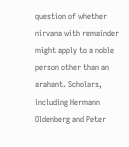question of whether nirvana with remainder might apply to a noble person other than an arahant. Scholars, including Hermann Oldenberg and Peter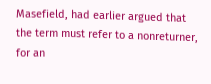Masefield, had earlier argued that the term must refer to a nonreturner, for an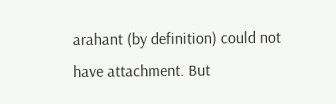arahant (by definition) could not have attachment. But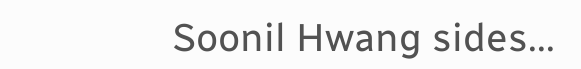Soonil Hwang sides...